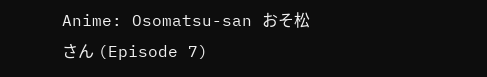Anime: Osomatsu-san おそ松さん (Episode 7)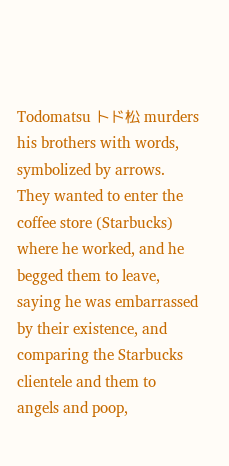Todomatsu トド松 murders his brothers with words, symbolized by arrows. They wanted to enter the coffee store (Starbucks) where he worked, and he begged them to leave, saying he was embarrassed by their existence, and comparing the Starbucks clientele and them to angels and poop,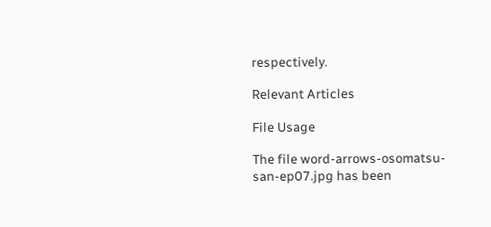respectively.

Relevant Articles

File Usage

The file word-arrows-osomatsu-san-ep07.jpg has been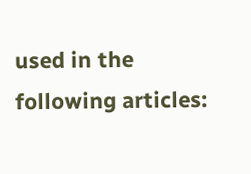used in the following articles: